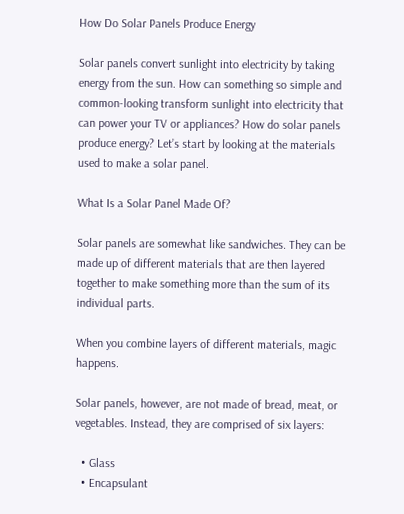How Do Solar Panels Produce Energy

Solar panels convert sunlight into electricity by taking energy from the sun. How can something so simple and common-looking transform sunlight into electricity that can power your TV or appliances? How do solar panels produce energy? Let’s start by looking at the materials used to make a solar panel.

What Is a Solar Panel Made Of?

Solar panels are somewhat like sandwiches. They can be made up of different materials that are then layered together to make something more than the sum of its individual parts.

When you combine layers of different materials, magic happens.

Solar panels, however, are not made of bread, meat, or vegetables. Instead, they are comprised of six layers:

  • Glass
  • Encapsulant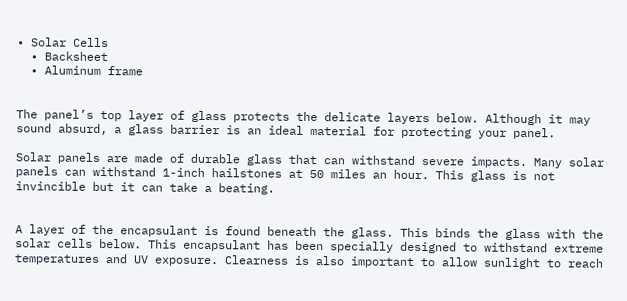• Solar Cells
  • Backsheet
  • Aluminum frame


The panel’s top layer of glass protects the delicate layers below. Although it may sound absurd, a glass barrier is an ideal material for protecting your panel.

Solar panels are made of durable glass that can withstand severe impacts. Many solar panels can withstand 1-inch hailstones at 50 miles an hour. This glass is not invincible but it can take a beating.


A layer of the encapsulant is found beneath the glass. This binds the glass with the solar cells below. This encapsulant has been specially designed to withstand extreme temperatures and UV exposure. Clearness is also important to allow sunlight to reach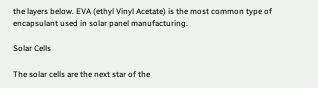the layers below. EVA (ethyl Vinyl Acetate) is the most common type of encapsulant used in solar panel manufacturing.

Solar Cells

The solar cells are the next star of the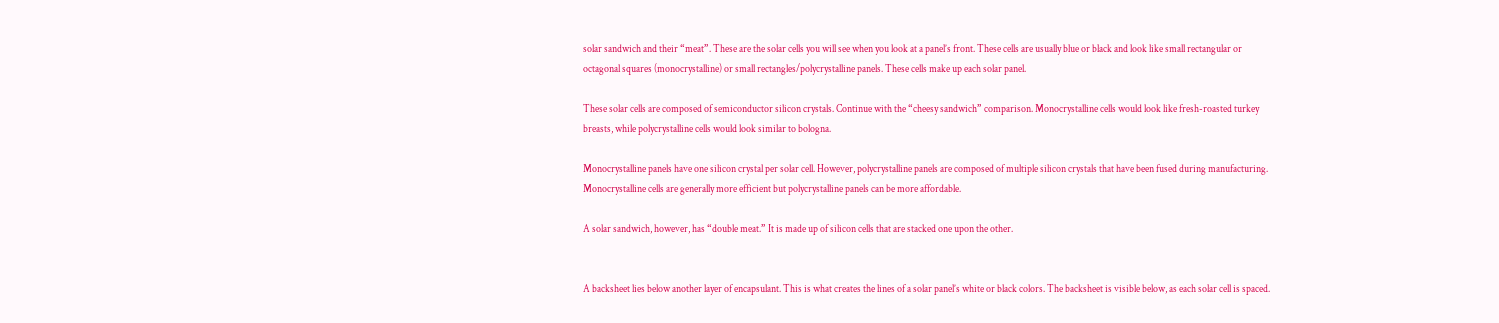solar sandwich and their “meat”. These are the solar cells you will see when you look at a panel’s front. These cells are usually blue or black and look like small rectangular or octagonal squares (monocrystalline) or small rectangles/polycrystalline panels. These cells make up each solar panel.

These solar cells are composed of semiconductor silicon crystals. Continue with the “cheesy sandwich” comparison. Monocrystalline cells would look like fresh-roasted turkey breasts, while polycrystalline cells would look similar to bologna.

Monocrystalline panels have one silicon crystal per solar cell. However, polycrystalline panels are composed of multiple silicon crystals that have been fused during manufacturing. Monocrystalline cells are generally more efficient but polycrystalline panels can be more affordable.

A solar sandwich, however, has “double meat.” It is made up of silicon cells that are stacked one upon the other.


A backsheet lies below another layer of encapsulant. This is what creates the lines of a solar panel’s white or black colors. The backsheet is visible below, as each solar cell is spaced.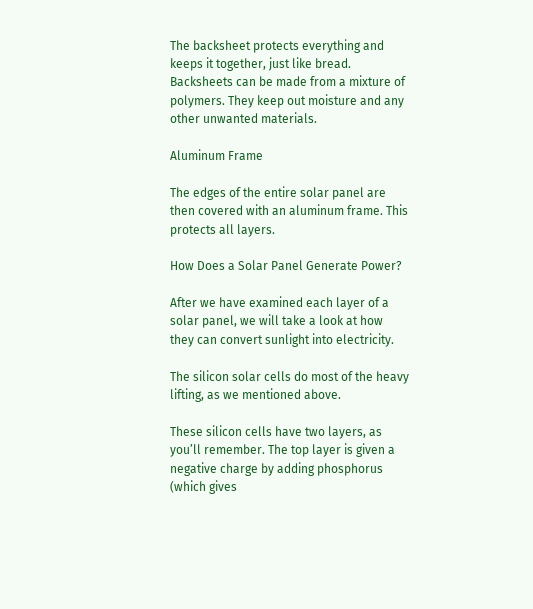The backsheet protects everything and keeps it together, just like bread. Backsheets can be made from a mixture of polymers. They keep out moisture and any other unwanted materials.

Aluminum Frame

The edges of the entire solar panel are then covered with an aluminum frame. This protects all layers.

How Does a Solar Panel Generate Power?

After we have examined each layer of a solar panel, we will take a look at how they can convert sunlight into electricity.

The silicon solar cells do most of the heavy lifting, as we mentioned above.

These silicon cells have two layers, as you’ll remember. The top layer is given a negative charge by adding phosphorus (which gives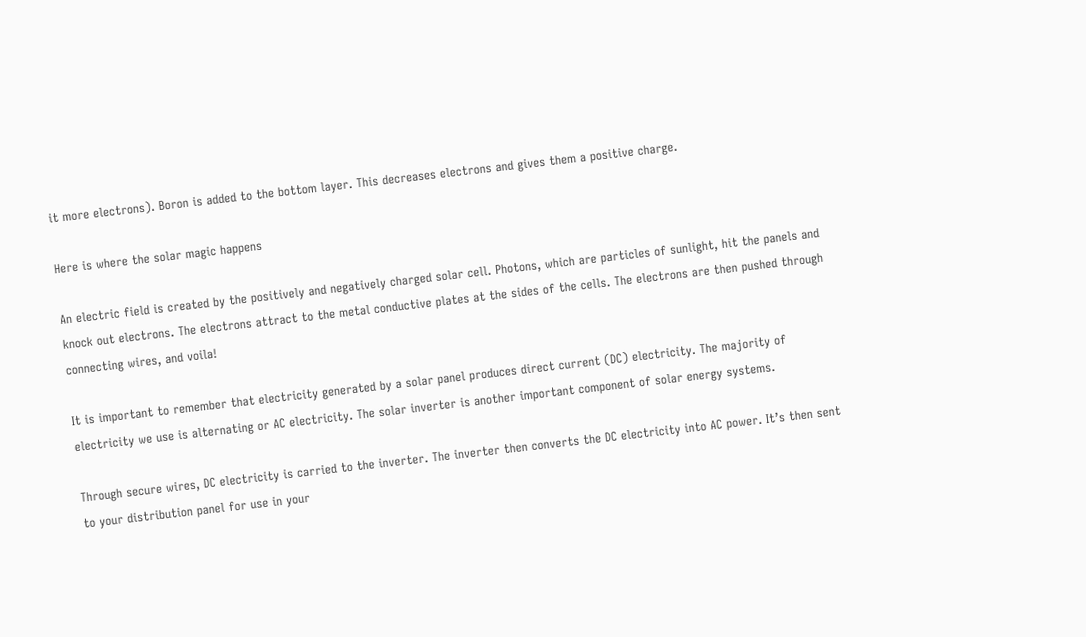it more electrons). Boron is added to the bottom layer. This decreases electrons and gives them a positive charge.

Here is where the solar magic happens

An electric field is created by the positively and negatively charged solar cell. Photons, which are particles of sunlight, hit the panels and knock out electrons. The electrons attract to the metal conductive plates at the sides of the cells. The electrons are then pushed through connecting wires, and voila!

It is important to remember that electricity generated by a solar panel produces direct current (DC) electricity. The majority of electricity we use is alternating or AC electricity. The solar inverter is another important component of solar energy systems.

Through secure wires, DC electricity is carried to the inverter. The inverter then converts the DC electricity into AC power. It’s then sent to your distribution panel for use in your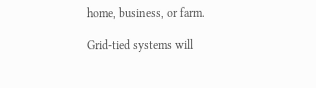home, business, or farm.

Grid-tied systems will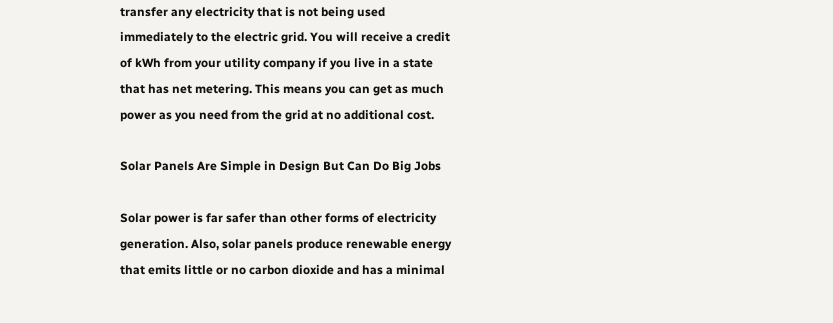transfer any electricity that is not being used immediately to the electric grid. You will receive a credit of kWh from your utility company if you live in a state that has net metering. This means you can get as much power as you need from the grid at no additional cost.

Solar Panels Are Simple in Design But Can Do Big Jobs

Solar power is far safer than other forms of electricity generation. Also, solar panels produce renewable energy that emits little or no carbon dioxide and has a minimal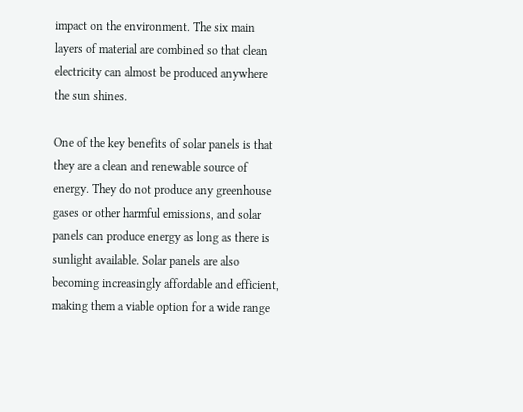impact on the environment. The six main layers of material are combined so that clean electricity can almost be produced anywhere the sun shines.

One of the key benefits of solar panels is that they are a clean and renewable source of energy. They do not produce any greenhouse gases or other harmful emissions, and solar panels can produce energy as long as there is sunlight available. Solar panels are also becoming increasingly affordable and efficient, making them a viable option for a wide range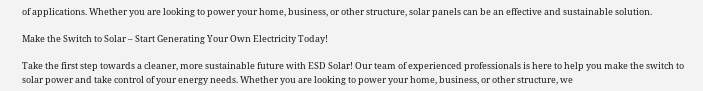of applications. Whether you are looking to power your home, business, or other structure, solar panels can be an effective and sustainable solution.

Make the Switch to Solar – Start Generating Your Own Electricity Today!

Take the first step towards a cleaner, more sustainable future with ESD Solar! Our team of experienced professionals is here to help you make the switch to solar power and take control of your energy needs. Whether you are looking to power your home, business, or other structure, we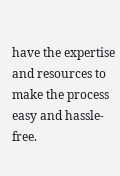have the expertise and resources to make the process easy and hassle-free.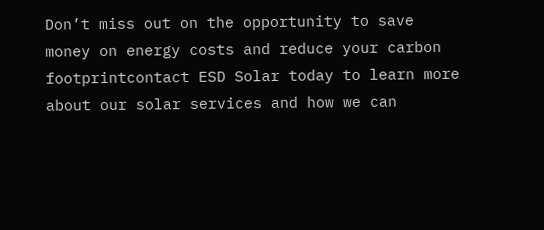Don’t miss out on the opportunity to save money on energy costs and reduce your carbon footprintcontact ESD Solar today to learn more about our solar services and how we can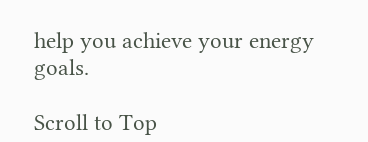help you achieve your energy goals.

Scroll to Top